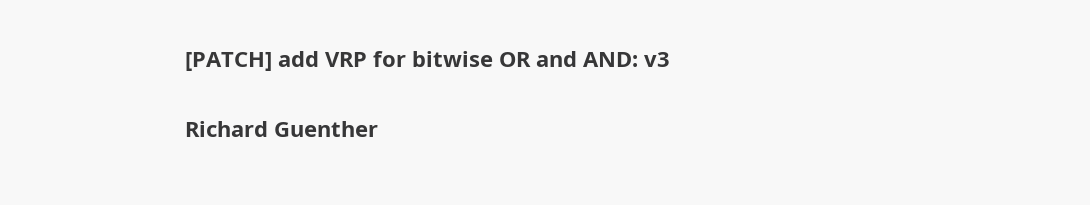[PATCH] add VRP for bitwise OR and AND: v3

Richard Guenther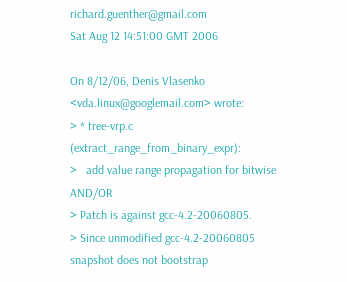richard.guenther@gmail.com
Sat Aug 12 14:51:00 GMT 2006

On 8/12/06, Denis Vlasenko <vda.linux@googlemail.com> wrote:
> * tree-vrp.c (extract_range_from_binary_expr):
>   add value range propagation for bitwise AND/OR
> Patch is against gcc-4.2-20060805.
> Since unmodified gcc-4.2-20060805 snapshot does not bootstrap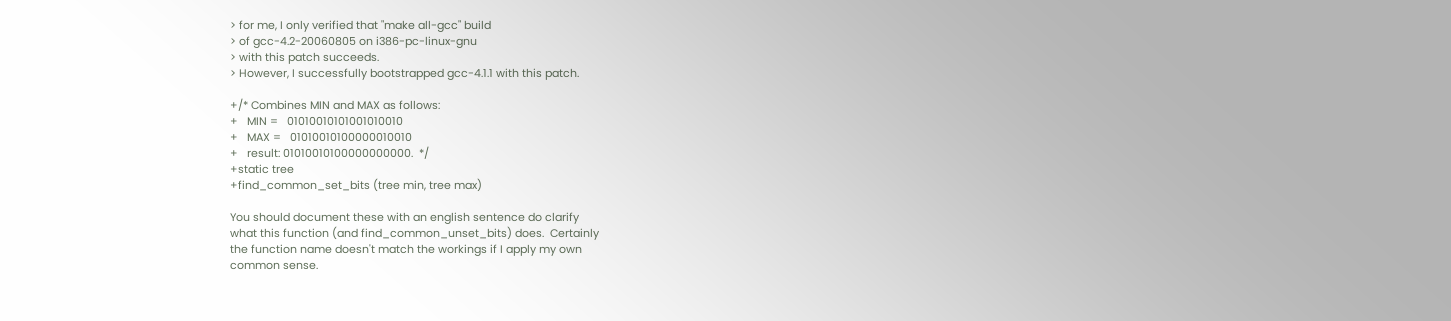> for me, I only verified that "make all-gcc" build
> of gcc-4.2-20060805 on i386-pc-linux-gnu
> with this patch succeeds.
> However, I successfully bootstrapped gcc-4.1.1 with this patch.

+/* Combines MIN and MAX as follows:
+   MIN =   01010010101001010010
+   MAX =   01010010100000010010
+   result: 01010010100000000000.  */
+static tree
+find_common_set_bits (tree min, tree max)

You should document these with an english sentence do clarify
what this function (and find_common_unset_bits) does.  Certainly
the function name doesn't match the workings if I apply my own
common sense.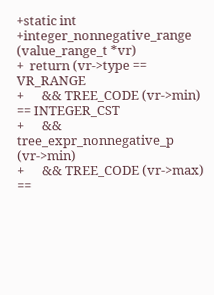+static int
+integer_nonnegative_range (value_range_t *vr)
+  return (vr->type == VR_RANGE
+      && TREE_CODE (vr->min) == INTEGER_CST
+      && tree_expr_nonnegative_p (vr->min)
+      && TREE_CODE (vr->max) ==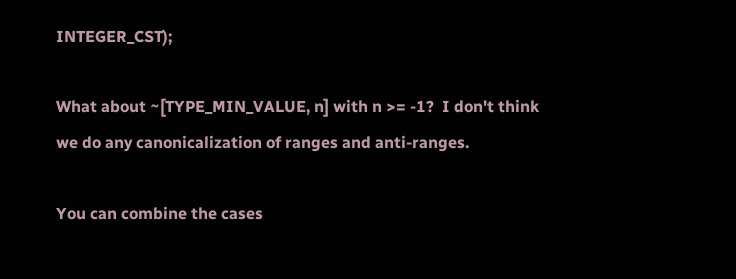INTEGER_CST);

What about ~[TYPE_MIN_VALUE, n] with n >= -1?  I don't think
we do any canonicalization of ranges and anti-ranges.

You can combine the cases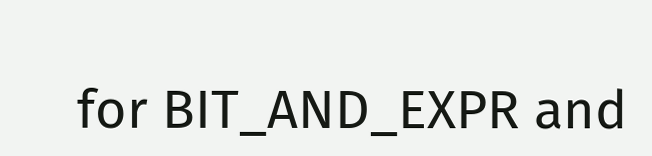for BIT_AND_EXPR and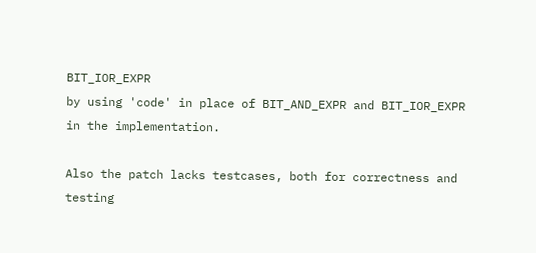BIT_IOR_EXPR
by using 'code' in place of BIT_AND_EXPR and BIT_IOR_EXPR
in the implementation.

Also the patch lacks testcases, both for correctness and testing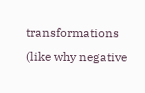transformations (like why negative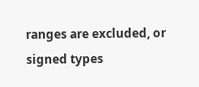ranges are excluded, or
signed types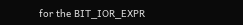for the BIT_IOR_EXPR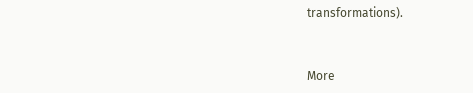transformations).


More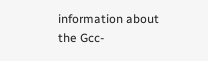information about the Gcc-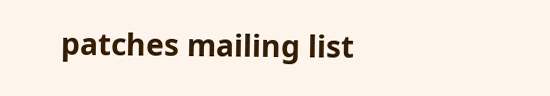patches mailing list